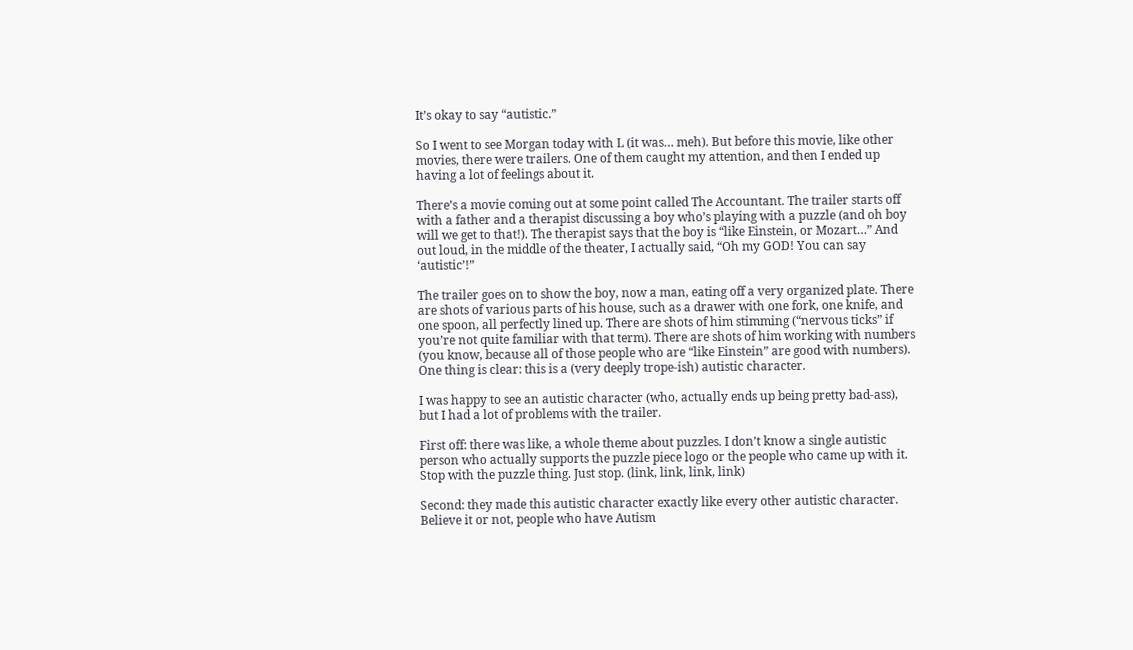It’s okay to say “autistic.”

So I went to see Morgan today with L (it was… meh). But before this movie, like other movies, there were trailers. One of them caught my attention, and then I ended up having a lot of feelings about it.

There’s a movie coming out at some point called The Accountant. The trailer starts off with a father and a therapist discussing a boy who’s playing with a puzzle (and oh boy will we get to that!). The therapist says that the boy is “like Einstein, or Mozart…” And out loud, in the middle of the theater, I actually said, “Oh my GOD! You can say ‘autistic’!”

The trailer goes on to show the boy, now a man, eating off a very organized plate. There are shots of various parts of his house, such as a drawer with one fork, one knife, and one spoon, all perfectly lined up. There are shots of him stimming (“nervous ticks” if you’re not quite familiar with that term). There are shots of him working with numbers (you know, because all of those people who are “like Einstein” are good with numbers). One thing is clear: this is a (very deeply trope-ish) autistic character.

I was happy to see an autistic character (who, actually ends up being pretty bad-ass), but I had a lot of problems with the trailer.

First off: there was like, a whole theme about puzzles. I don’t know a single autistic person who actually supports the puzzle piece logo or the people who came up with it. Stop with the puzzle thing. Just stop. (link, link, link, link)

Second: they made this autistic character exactly like every other autistic character. Believe it or not, people who have Autism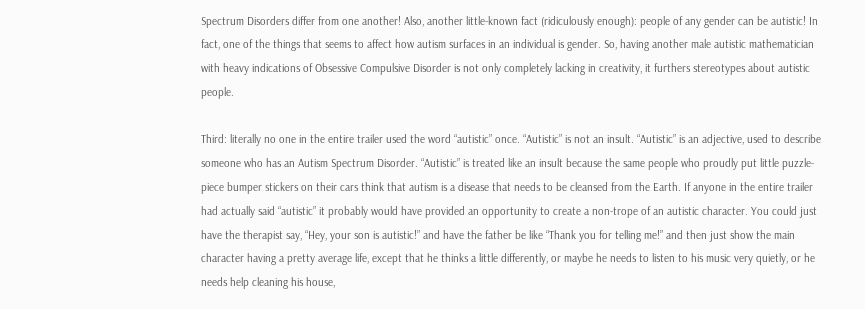Spectrum Disorders differ from one another! Also, another little-known fact (ridiculously enough): people of any gender can be autistic! In fact, one of the things that seems to affect how autism surfaces in an individual is gender. So, having another male autistic mathematician with heavy indications of Obsessive Compulsive Disorder is not only completely lacking in creativity, it furthers stereotypes about autistic people.

Third: literally no one in the entire trailer used the word “autistic” once. “Autistic” is not an insult. “Autistic” is an adjective, used to describe someone who has an Autism Spectrum Disorder. “Autistic” is treated like an insult because the same people who proudly put little puzzle-piece bumper stickers on their cars think that autism is a disease that needs to be cleansed from the Earth. If anyone in the entire trailer had actually said “autistic” it probably would have provided an opportunity to create a non-trope of an autistic character. You could just have the therapist say, “Hey, your son is autistic!” and have the father be like “Thank you for telling me!” and then just show the main character having a pretty average life, except that he thinks a little differently, or maybe he needs to listen to his music very quietly, or he needs help cleaning his house,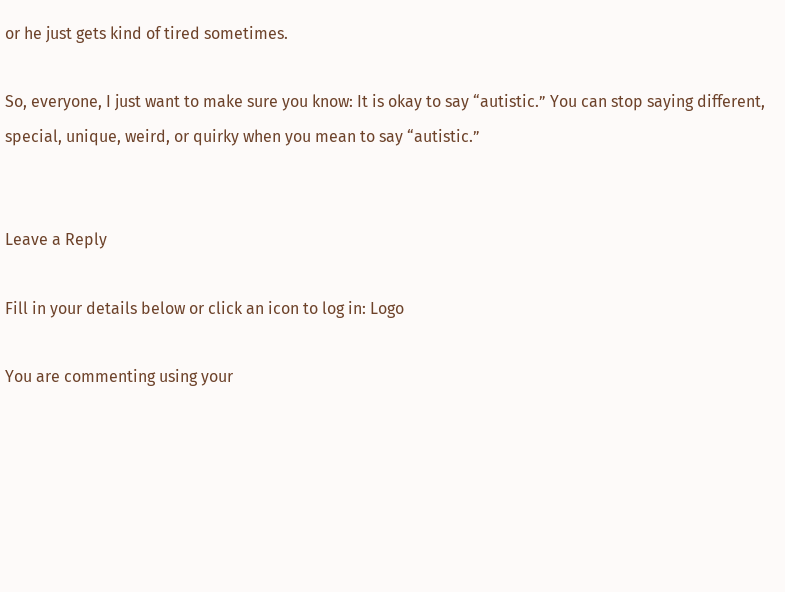or he just gets kind of tired sometimes.

So, everyone, I just want to make sure you know: It is okay to say “autistic.” You can stop saying different, special, unique, weird, or quirky when you mean to say “autistic.”


Leave a Reply

Fill in your details below or click an icon to log in: Logo

You are commenting using your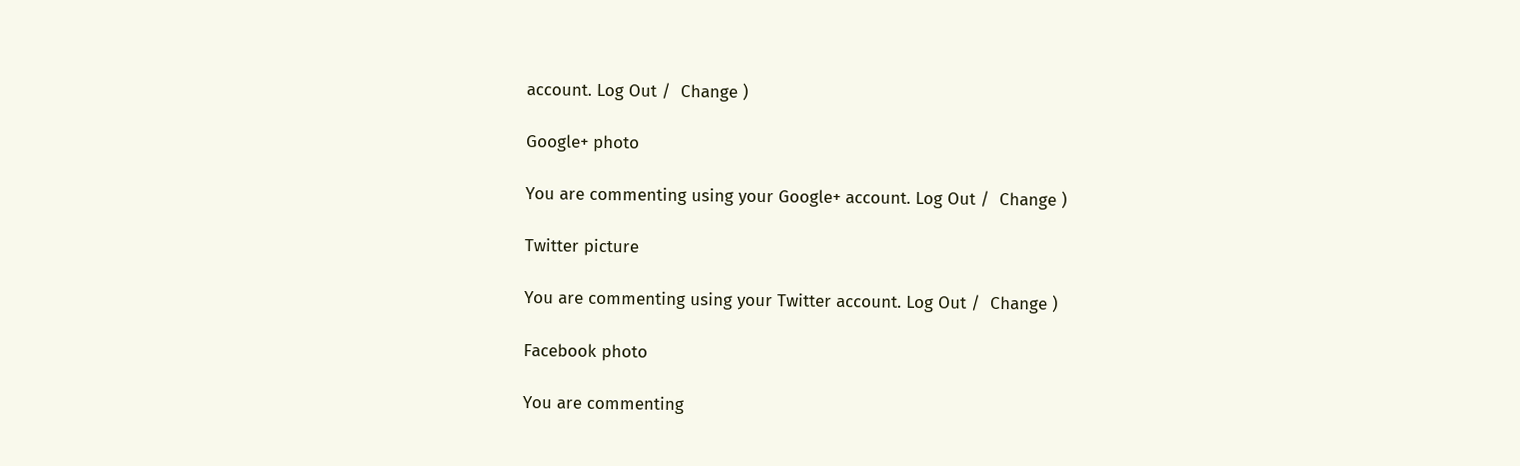account. Log Out /  Change )

Google+ photo

You are commenting using your Google+ account. Log Out /  Change )

Twitter picture

You are commenting using your Twitter account. Log Out /  Change )

Facebook photo

You are commenting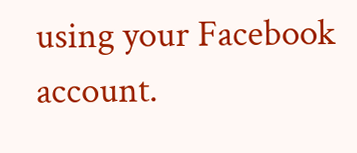using your Facebook account.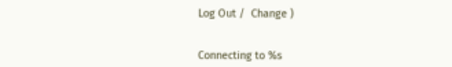Log Out /  Change )


Connecting to %s